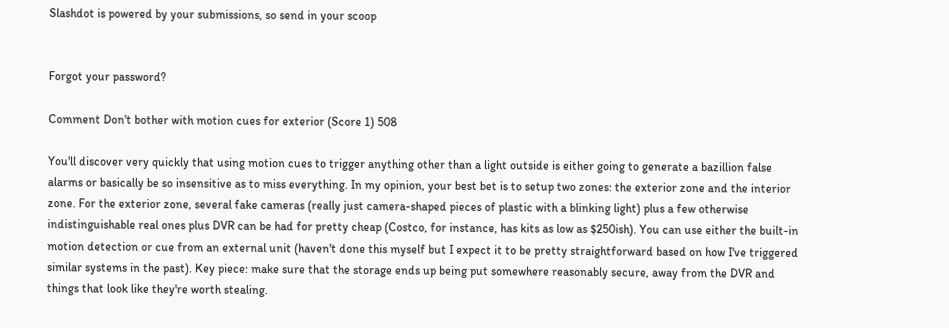Slashdot is powered by your submissions, so send in your scoop


Forgot your password?

Comment Don't bother with motion cues for exterior (Score 1) 508

You'll discover very quickly that using motion cues to trigger anything other than a light outside is either going to generate a bazillion false alarms or basically be so insensitive as to miss everything. In my opinion, your best bet is to setup two zones: the exterior zone and the interior zone. For the exterior zone, several fake cameras (really just camera-shaped pieces of plastic with a blinking light) plus a few otherwise indistinguishable real ones plus DVR can be had for pretty cheap (Costco, for instance, has kits as low as $250ish). You can use either the built-in motion detection or cue from an external unit (haven't done this myself but I expect it to be pretty straightforward based on how I've triggered similar systems in the past). Key piece: make sure that the storage ends up being put somewhere reasonably secure, away from the DVR and things that look like they're worth stealing.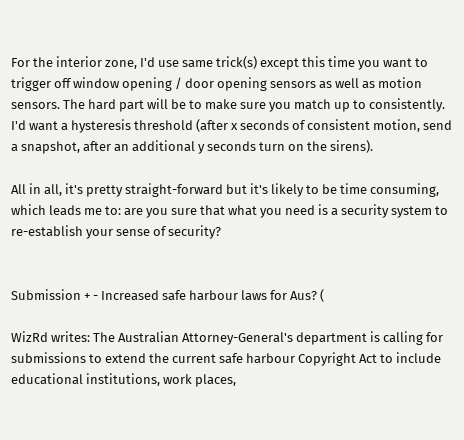For the interior zone, I'd use same trick(s) except this time you want to trigger off window opening / door opening sensors as well as motion sensors. The hard part will be to make sure you match up to consistently. I'd want a hysteresis threshold (after x seconds of consistent motion, send a snapshot, after an additional y seconds turn on the sirens).

All in all, it's pretty straight-forward but it's likely to be time consuming, which leads me to: are you sure that what you need is a security system to re-establish your sense of security?


Submission + - Increased safe harbour laws for Aus? (

WizRd writes: The Australian Attorney-General's department is calling for submissions to extend the current safe harbour Copyright Act to include educational institutions, work places,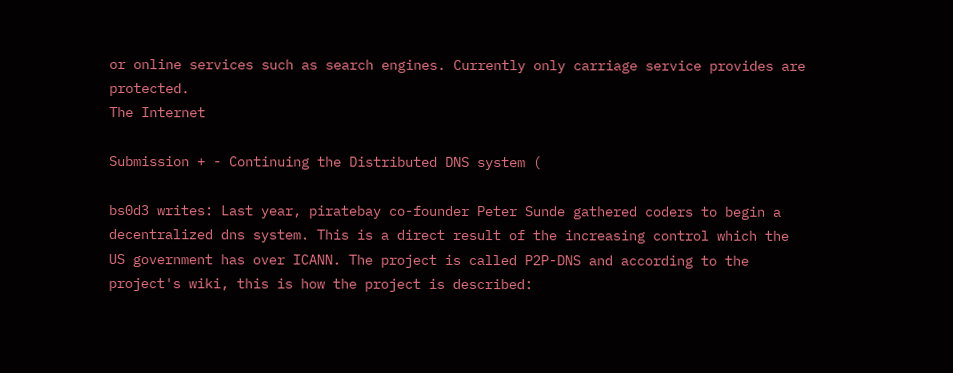or online services such as search engines. Currently only carriage service provides are protected.
The Internet

Submission + - Continuing the Distributed DNS system (

bs0d3 writes: Last year, piratebay co-founder Peter Sunde gathered coders to begin a decentralized dns system. This is a direct result of the increasing control which the US government has over ICANN. The project is called P2P-DNS and according to the project's wiki, this is how the project is described: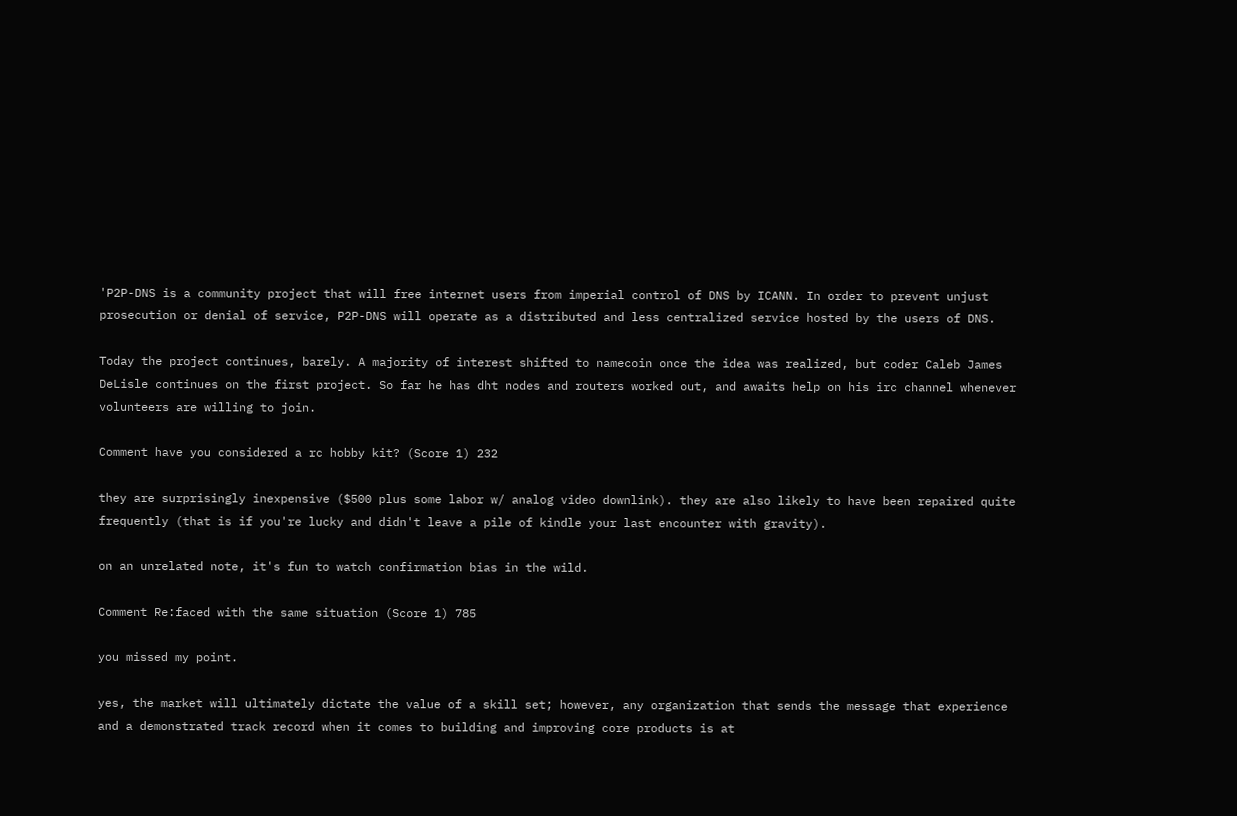'P2P-DNS is a community project that will free internet users from imperial control of DNS by ICANN. In order to prevent unjust prosecution or denial of service, P2P-DNS will operate as a distributed and less centralized service hosted by the users of DNS.

Today the project continues, barely. A majority of interest shifted to namecoin once the idea was realized, but coder Caleb James DeLisle continues on the first project. So far he has dht nodes and routers worked out, and awaits help on his irc channel whenever volunteers are willing to join.

Comment have you considered a rc hobby kit? (Score 1) 232

they are surprisingly inexpensive ($500 plus some labor w/ analog video downlink). they are also likely to have been repaired quite frequently (that is if you're lucky and didn't leave a pile of kindle your last encounter with gravity).

on an unrelated note, it's fun to watch confirmation bias in the wild.

Comment Re:faced with the same situation (Score 1) 785

you missed my point.

yes, the market will ultimately dictate the value of a skill set; however, any organization that sends the message that experience and a demonstrated track record when it comes to building and improving core products is at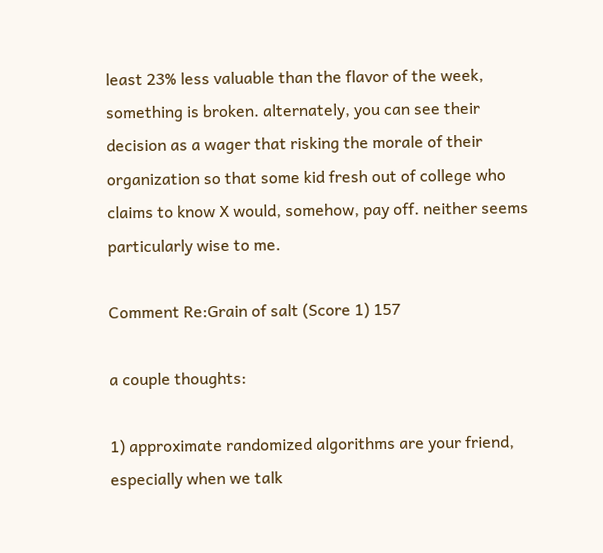least 23% less valuable than the flavor of the week, something is broken. alternately, you can see their decision as a wager that risking the morale of their organization so that some kid fresh out of college who claims to know X would, somehow, pay off. neither seems particularly wise to me.

Comment Re:Grain of salt (Score 1) 157

a couple thoughts:

1) approximate randomized algorithms are your friend, especially when we talk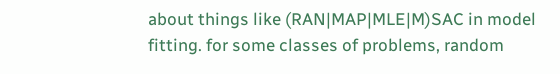about things like (RAN|MAP|MLE|M)SAC in model fitting. for some classes of problems, random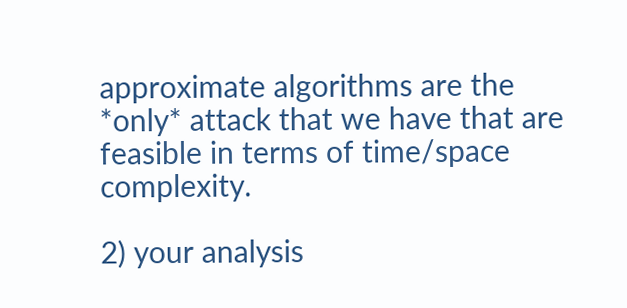approximate algorithms are the *only* attack that we have that are feasible in terms of time/space complexity.

2) your analysis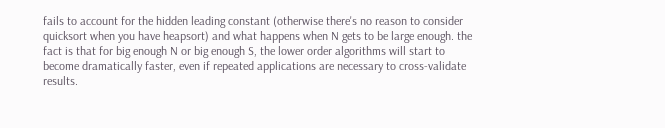fails to account for the hidden leading constant (otherwise there's no reason to consider quicksort when you have heapsort) and what happens when N gets to be large enough. the fact is that for big enough N or big enough S, the lower order algorithms will start to become dramatically faster, even if repeated applications are necessary to cross-validate results.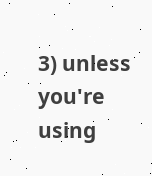3) unless you're using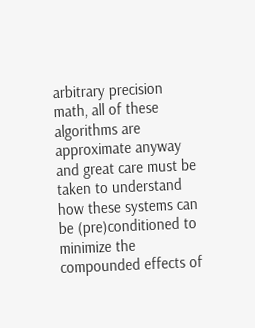arbitrary precision math, all of these algorithms are approximate anyway and great care must be taken to understand how these systems can be (pre)conditioned to minimize the compounded effects of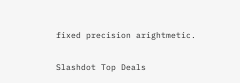fixed precision arightmetic.

Slashdot Top Deals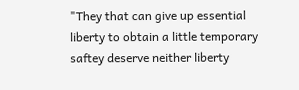"They that can give up essential liberty to obtain a little temporary saftey deserve neither liberty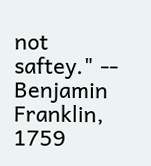not saftey." -- Benjamin Franklin, 1759